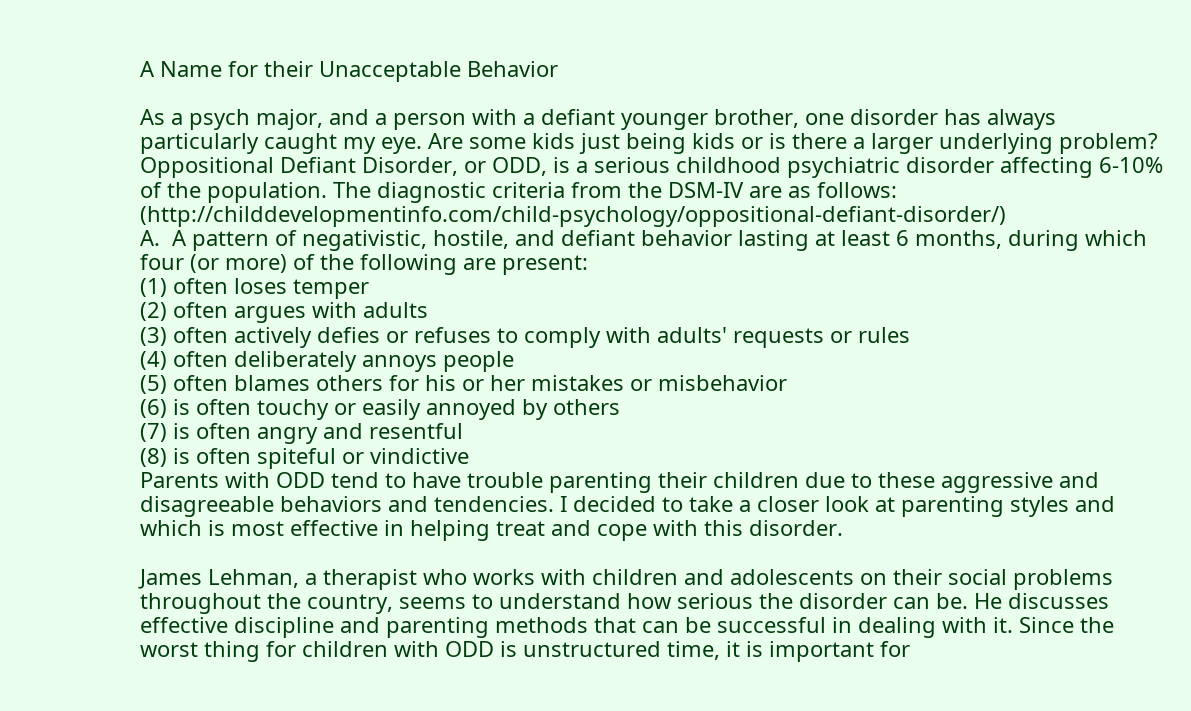A Name for their Unacceptable Behavior

As a psych major, and a person with a defiant younger brother, one disorder has always particularly caught my eye. Are some kids just being kids or is there a larger underlying problem? Oppositional Defiant Disorder, or ODD, is a serious childhood psychiatric disorder affecting 6-10% of the population. The diagnostic criteria from the DSM-IV are as follows: (http://childdevelopmentinfo.com/child-psychology/oppositional-defiant-disorder/)
A.  A pattern of negativistic, hostile, and defiant behavior lasting at least 6 months, during which four (or more) of the following are present:
(1) often loses temper
(2) often argues with adults
(3) often actively defies or refuses to comply with adults' requests or rules
(4) often deliberately annoys people
(5) often blames others for his or her mistakes or misbehavior
(6) is often touchy or easily annoyed by others
(7) is often angry and resentful
(8) is often spiteful or vindictive
Parents with ODD tend to have trouble parenting their children due to these aggressive and disagreeable behaviors and tendencies. I decided to take a closer look at parenting styles and which is most effective in helping treat and cope with this disorder.

James Lehman, a therapist who works with children and adolescents on their social problems throughout the country, seems to understand how serious the disorder can be. He discusses effective discipline and parenting methods that can be successful in dealing with it. Since the worst thing for children with ODD is unstructured time, it is important for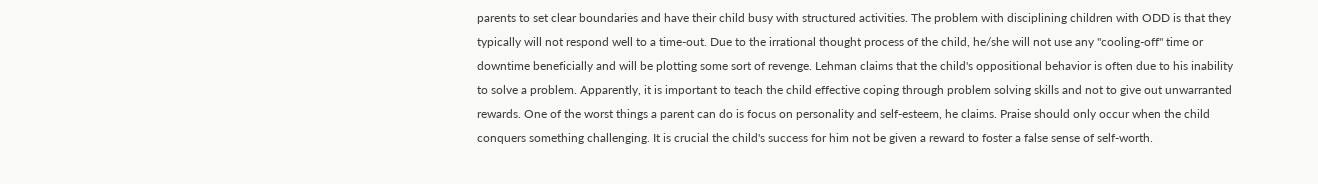parents to set clear boundaries and have their child busy with structured activities. The problem with disciplining children with ODD is that they typically will not respond well to a time-out. Due to the irrational thought process of the child, he/she will not use any "cooling-off" time or downtime beneficially and will be plotting some sort of revenge. Lehman claims that the child's oppositional behavior is often due to his inability to solve a problem. Apparently, it is important to teach the child effective coping through problem solving skills and not to give out unwarranted rewards. One of the worst things a parent can do is focus on personality and self-esteem, he claims. Praise should only occur when the child conquers something challenging. It is crucial the child's success for him not be given a reward to foster a false sense of self-worth.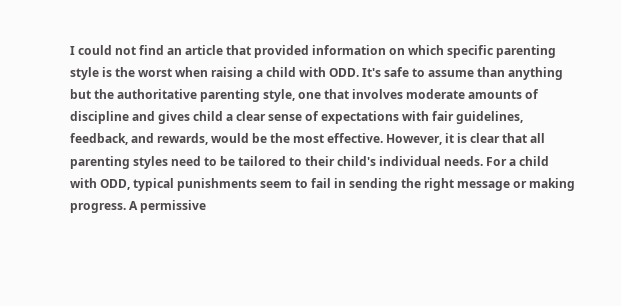I could not find an article that provided information on which specific parenting style is the worst when raising a child with ODD. It's safe to assume than anything but the authoritative parenting style, one that involves moderate amounts of discipline and gives child a clear sense of expectations with fair guidelines, feedback, and rewards, would be the most effective. However, it is clear that all parenting styles need to be tailored to their child's individual needs. For a child with ODD, typical punishments seem to fail in sending the right message or making progress. A permissive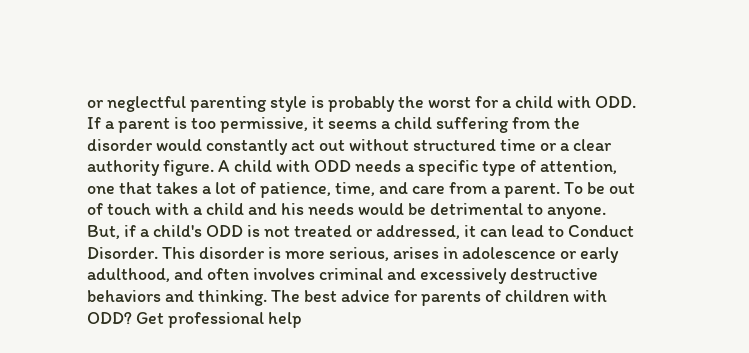or neglectful parenting style is probably the worst for a child with ODD. If a parent is too permissive, it seems a child suffering from the disorder would constantly act out without structured time or a clear authority figure. A child with ODD needs a specific type of attention, one that takes a lot of patience, time, and care from a parent. To be out of touch with a child and his needs would be detrimental to anyone. But, if a child's ODD is not treated or addressed, it can lead to Conduct Disorder. This disorder is more serious, arises in adolescence or early adulthood, and often involves criminal and excessively destructive behaviors and thinking. The best advice for parents of children with ODD? Get professional help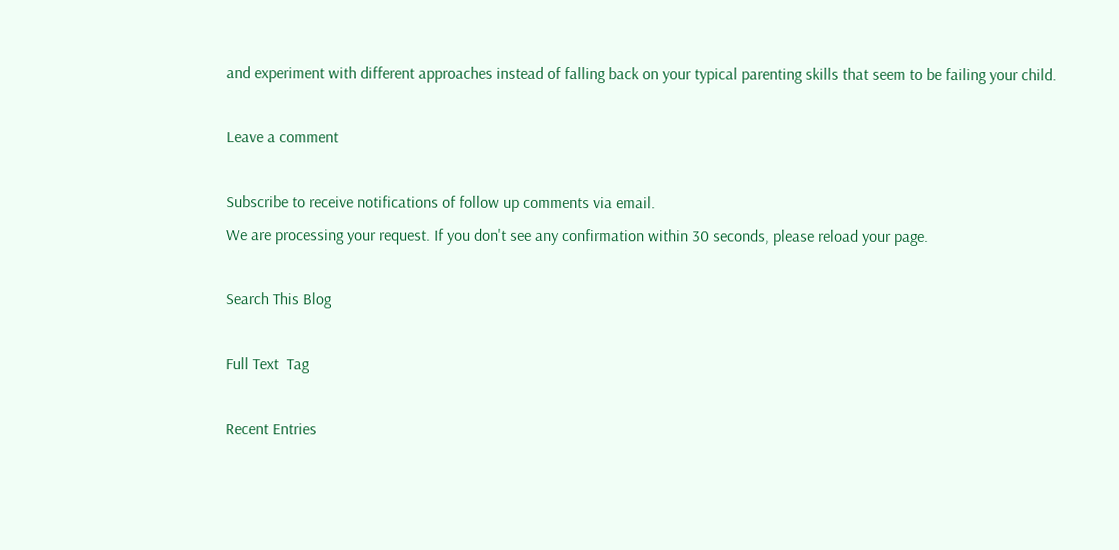and experiment with different approaches instead of falling back on your typical parenting skills that seem to be failing your child.

Leave a comment

Subscribe to receive notifications of follow up comments via email.
We are processing your request. If you don't see any confirmation within 30 seconds, please reload your page.

Search This Blog

Full Text  Tag

Recent Entries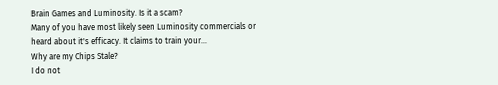Brain Games and Luminosity. Is it a scam?
Many of you have most likely seen Luminosity commercials or heard about it's efficacy. It claims to train your…
Why are my Chips Stale?
I do not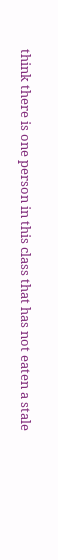think there is one person in this class that has not eaten a stale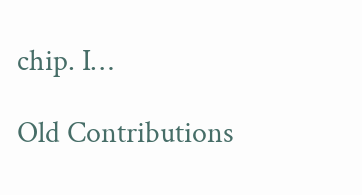chip. I…

Old Contributions